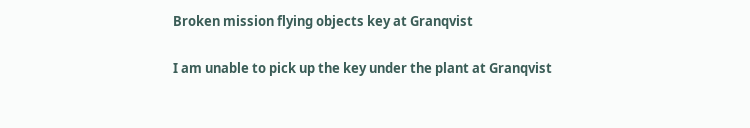Broken mission flying objects key at Granqvist

I am unable to pick up the key under the plant at Granqvist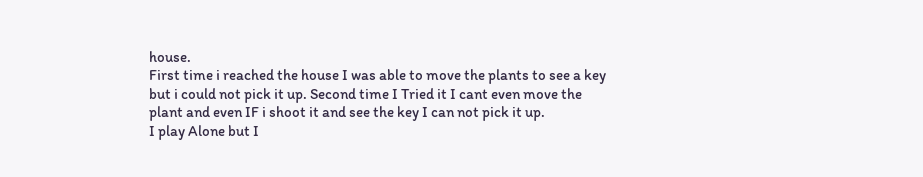house.
First time i reached the house I was able to move the plants to see a key but i could not pick it up. Second time I Tried it I cant even move the plant and even IF i shoot it and see the key I can not pick it up.
I play Alone but I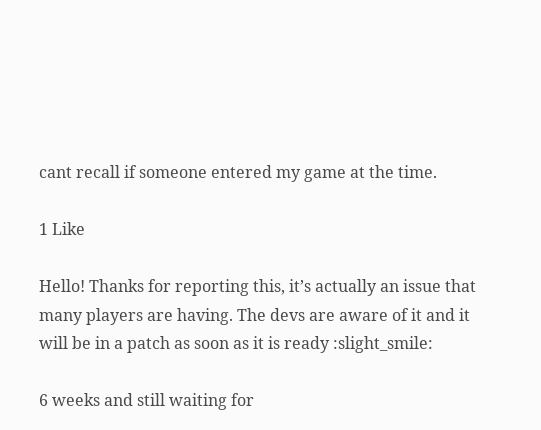cant recall if someone entered my game at the time.

1 Like

Hello! Thanks for reporting this, it’s actually an issue that many players are having. The devs are aware of it and it will be in a patch as soon as it is ready :slight_smile:

6 weeks and still waiting for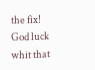the fix! God luck whit that